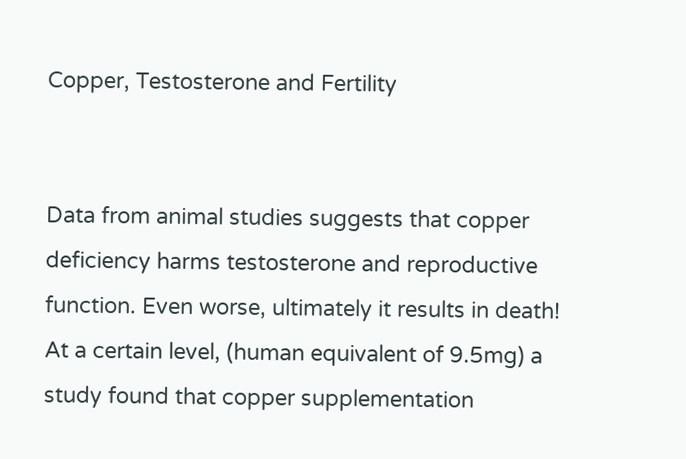Copper, Testosterone and Fertility


Data from animal studies suggests that copper deficiency harms testosterone and reproductive function. Even worse, ultimately it results in death! At a certain level, (human equivalent of 9.5mg) a study found that copper supplementation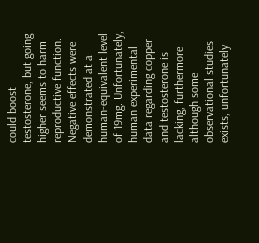could boost testosterone, but going higher seems to harm reproductive function. Negative effects were demonstrated at a human-equivalent level of 19mg. Unfortunately, human experimental data regarding copper and testosterone is lacking, furthermore although some observational studies exists, unfortunately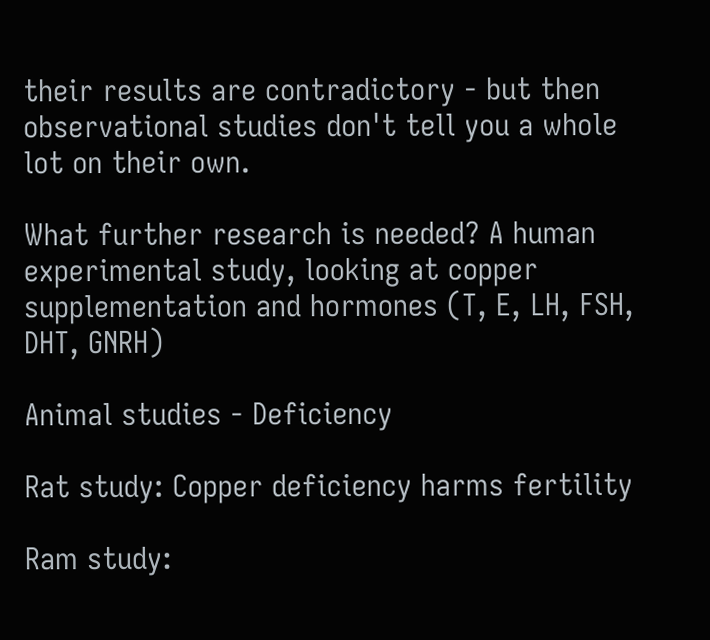their results are contradictory - but then observational studies don't tell you a whole lot on their own.

What further research is needed? A human experimental study, looking at copper supplementation and hormones (T, E, LH, FSH, DHT, GNRH)

Animal studies - Deficiency

Rat study: Copper deficiency harms fertility

Ram study: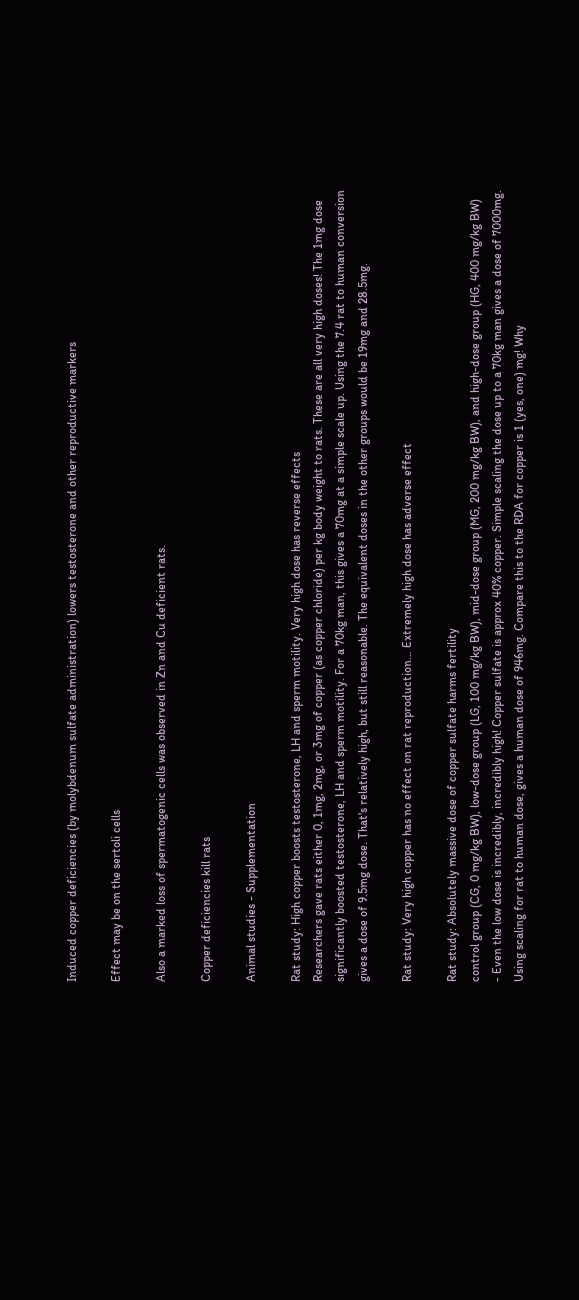Induced copper deficiencies (by molybdenum sulfate administration) lowers testosterone and other reproductive markers

Effect may be on the sertoli cells

Also a marked loss of spermatogenic cells was observed in Zn and Cu deficient rats.

Copper deficiencies kill rats

Animal studies - Supplementation

Rat study: High copper boosts testosterone, LH and sperm motility. Very high dose has reverse effects
Researchers gave rats either 0, 1mg, 2mg, or 3mg of copper (as copper chloride) per kg body weight to rats. These are all very high doses! The 1mg dose significantly boosted testosterone, LH and sperm motility. For a 70kg man, this gives a 70mg at a simple scale up. Using the 7.4 rat to human conversion gives a dose of 9.5mg dose. That's relatively high, but still reasonable. The equivalent doses in the other groups would be 19mg and 28.5mg.

Rat study: Very high copper has no effect on rat reproduction… Extremely high dose has adverse effect

Rat study: Absolutely massive dose of copper sulfate harms fertility
control group (CG, 0 mg/kg BW), low-dose group (LG, 100 mg/kg BW), mid-dose group (MG, 200 mg/kg BW), and high-dose group (HG, 400 mg/kg BW)
- Even the low dose is incredibly, incredibly high! Copper sulfate is approx 40% copper. Simple scaling the dose up to a 70kg man gives a dose of 7000mg. Using scaling for rat to human dose, gives a human dose of 946mg. Compare this to the RDA for copper is 1 (yes, one) mg! Why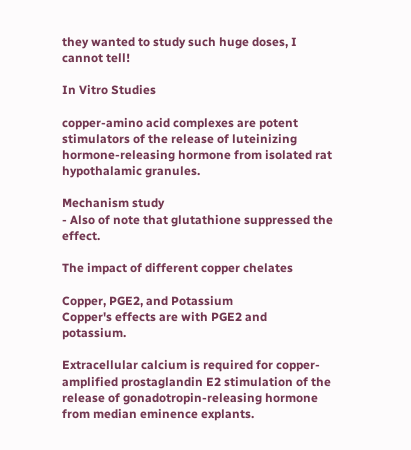they wanted to study such huge doses, I cannot tell!

In Vitro Studies

copper-amino acid complexes are potent stimulators of the release of luteinizing hormone-releasing hormone from isolated rat hypothalamic granules.

Mechanism study
- Also of note that glutathione suppressed the effect.

The impact of different copper chelates

Copper, PGE2, and Potassium
Copper's effects are with PGE2 and potassium.

Extracellular calcium is required for copper-amplified prostaglandin E2 stimulation of the release of gonadotropin-releasing hormone from median eminence explants.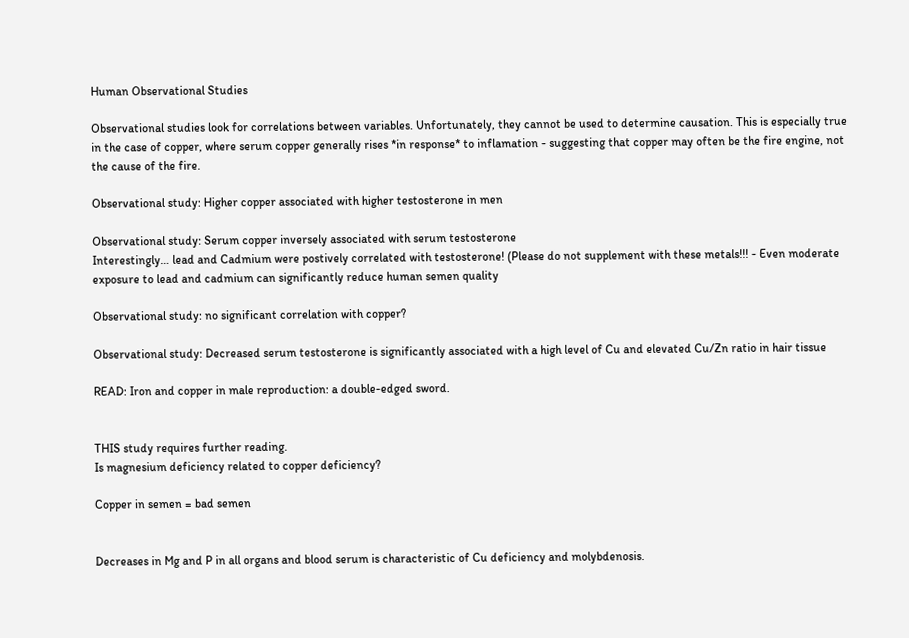Human Observational Studies

Observational studies look for correlations between variables. Unfortunately, they cannot be used to determine causation. This is especially true in the case of copper, where serum copper generally rises *in response* to inflamation - suggesting that copper may often be the fire engine, not the cause of the fire.

Observational study: Higher copper associated with higher testosterone in men

Observational study: Serum copper inversely associated with serum testosterone
Interestingly… lead and Cadmium were postively correlated with testosterone! (Please do not supplement with these metals!!! - Even moderate exposure to lead and cadmium can significantly reduce human semen quality

Observational study: no significant correlation with copper?

Observational study: Decreased serum testosterone is significantly associated with a high level of Cu and elevated Cu/Zn ratio in hair tissue

READ: Iron and copper in male reproduction: a double-edged sword.


THIS study requires further reading.
Is magnesium deficiency related to copper deficiency?

Copper in semen = bad semen


Decreases in Mg and P in all organs and blood serum is characteristic of Cu deficiency and molybdenosis.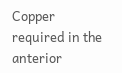Copper required in the anterior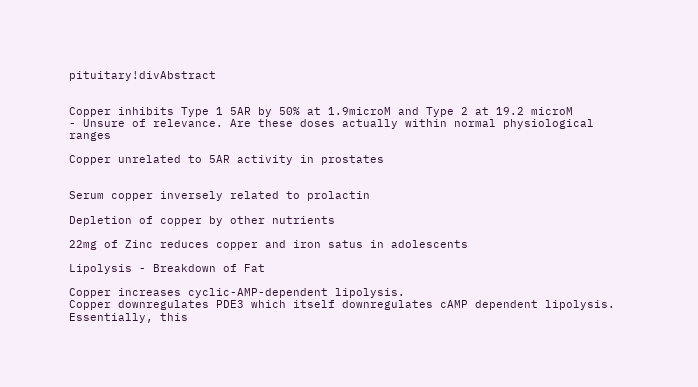pituitary!divAbstract


Copper inhibits Type 1 5AR by 50% at 1.9microM and Type 2 at 19.2 microM
- Unsure of relevance. Are these doses actually within normal physiological ranges

Copper unrelated to 5AR activity in prostates


Serum copper inversely related to prolactin

Depletion of copper by other nutrients

22mg of Zinc reduces copper and iron satus in adolescents

Lipolysis - Breakdown of Fat

Copper increases cyclic-AMP-dependent lipolysis.
Copper downregulates PDE3 which itself downregulates cAMP dependent lipolysis. Essentially, this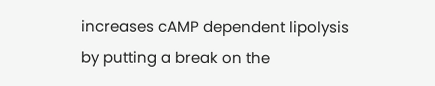increases cAMP dependent lipolysis by putting a break on the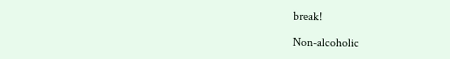break!

Non-alcoholic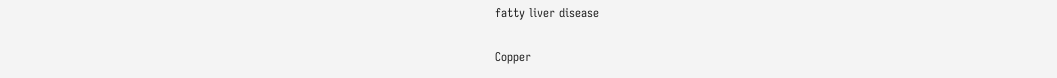fatty liver disease

Copper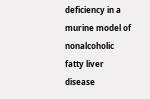deficiency in a murine model of nonalcoholic fatty liver disease